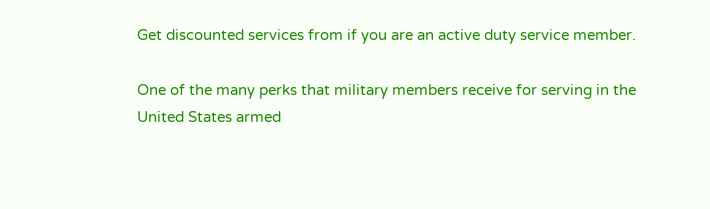Get discounted services from if you are an active duty service member.

One of the many perks that military members receive for serving in the United States armed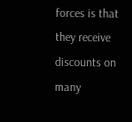forces is that they receive discounts on many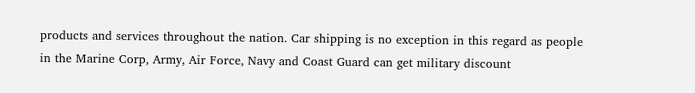products and services throughout the nation. Car shipping is no exception in this regard as people in the Marine Corp, Army, Air Force, Navy and Coast Guard can get military discount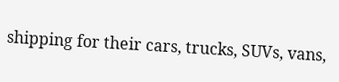shipping for their cars, trucks, SUVs, vans,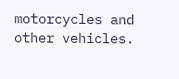motorcycles and other vehicles.